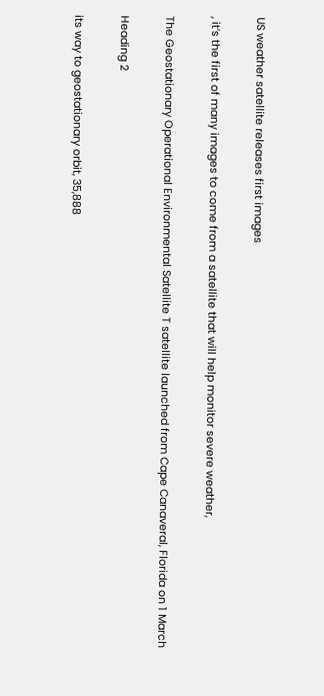US weather satellite releases first images

, it’s the first of many images to come from a satellite that will help monitor severe weather,

The Geostationary Operational Environmental Satellite T satellite launched from Cape Canaveral, Florida on 1 March

Heading 2

its way to geostationary orbit, 35,888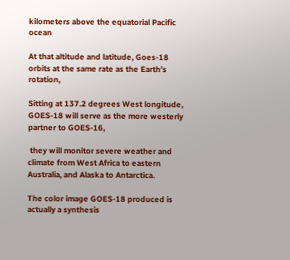kilometers above the equatorial Pacific ocean

At that altitude and latitude, Goes-18 orbits at the same rate as the Earth’s rotation,

Sitting at 137.2 degrees West longitude, GOES-18 will serve as the more westerly partner to GOES-16,

 they will monitor severe weather and climate from West Africa to eastern Australia, and Alaska to Antarctica.

The color image GOES-18 produced is actually a synthesis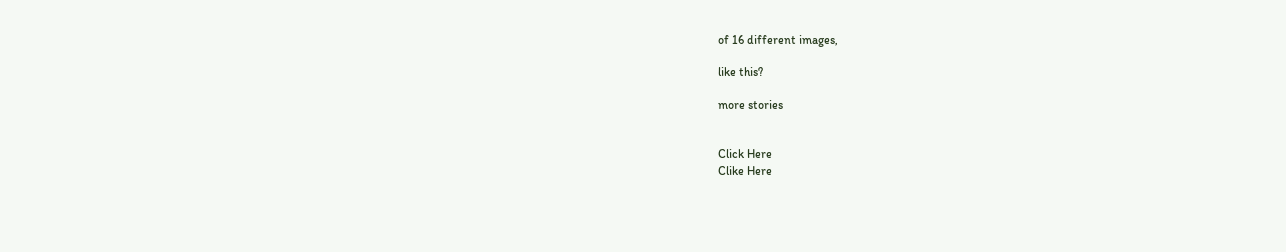of 16 different images,

like this?

more stories


Click Here
Clike Here